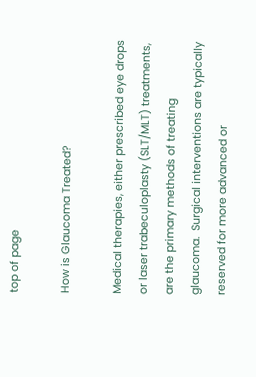top of page

How is Glaucoma Treated?

Medical therapies, either prescribed eye drops or laser trabeculoplasty (SLT/MLT) treatments, are the primary methods of treating glaucoma.  Surgical interventions are typically reserved for more advanced or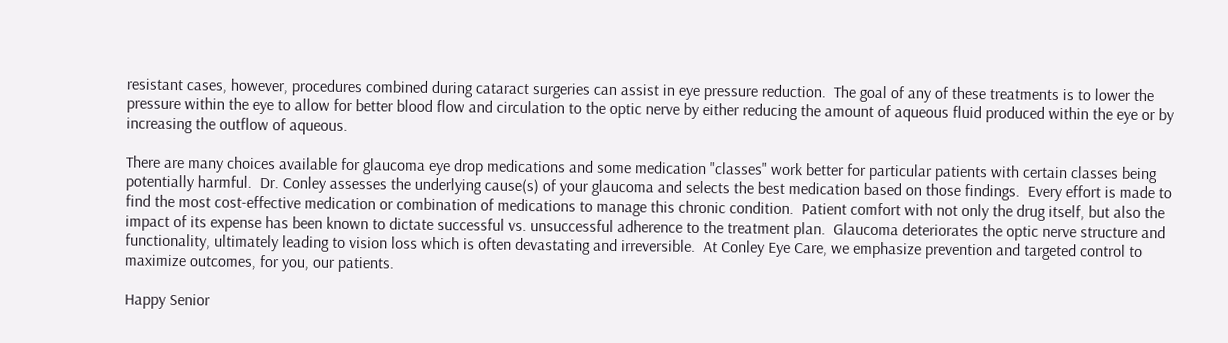resistant cases, however, procedures combined during cataract surgeries can assist in eye pressure reduction.  The goal of any of these treatments is to lower the pressure within the eye to allow for better blood flow and circulation to the optic nerve by either reducing the amount of aqueous fluid produced within the eye or by increasing the outflow of aqueous.

There are many choices available for glaucoma eye drop medications and some medication "classes" work better for particular patients with certain classes being potentially harmful.  Dr. Conley assesses the underlying cause(s) of your glaucoma and selects the best medication based on those findings.  Every effort is made to find the most cost-effective medication or combination of medications to manage this chronic condition.  Patient comfort with not only the drug itself, but also the impact of its expense has been known to dictate successful vs. unsuccessful adherence to the treatment plan.  Glaucoma deteriorates the optic nerve structure and functionality, ultimately leading to vision loss which is often devastating and irreversible.  At Conley Eye Care, we emphasize prevention and targeted control to maximize outcomes, for you, our patients.

Happy Senior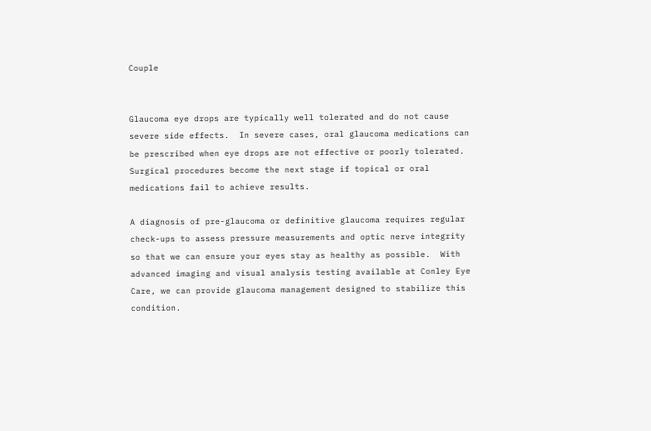Couple


Glaucoma eye drops are typically well tolerated and do not cause severe side effects.  In severe cases, oral glaucoma medications can be prescribed when eye drops are not effective or poorly tolerated. Surgical procedures become the next stage if topical or oral medications fail to achieve results.

A diagnosis of pre-glaucoma or definitive glaucoma requires regular check-ups to assess pressure measurements and optic nerve integrity so that we can ensure your eyes stay as healthy as possible.  With advanced imaging and visual analysis testing available at Conley Eye Care, we can provide glaucoma management designed to stabilize this condition.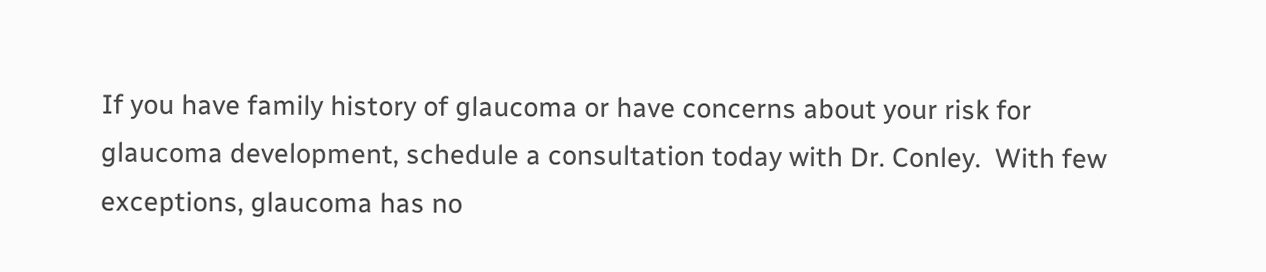If you have family history of glaucoma or have concerns about your risk for glaucoma development, schedule a consultation today with Dr. Conley.  With few exceptions, glaucoma has no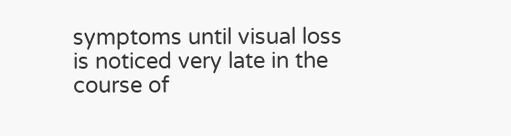symptoms until visual loss is noticed very late in the course of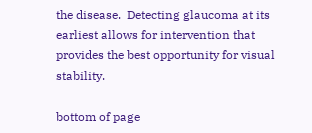the disease.  Detecting glaucoma at its earliest allows for intervention that provides the best opportunity for visual stability.

bottom of page